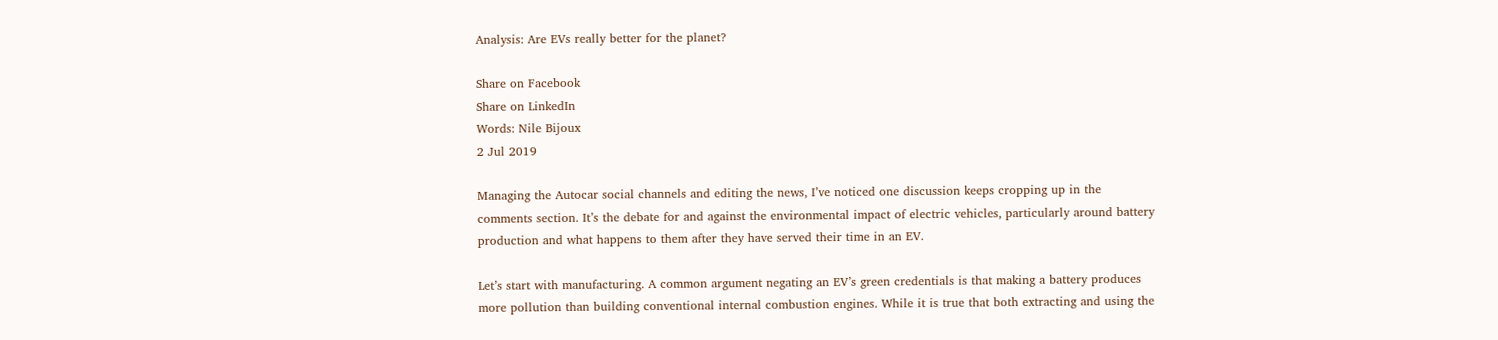Analysis: Are EVs really better for the planet?

Share on Facebook
Share on LinkedIn
Words: Nile Bijoux
2 Jul 2019

Managing the Autocar social channels and editing the news, I’ve noticed one discussion keeps cropping up in the comments section. It’s the debate for and against the environmental impact of electric vehicles, particularly around battery production and what happens to them after they have served their time in an EV.

Let’s start with manufacturing. A common argument negating an EV’s green credentials is that making a battery produces more pollution than building conventional internal combustion engines. While it is true that both extracting and using the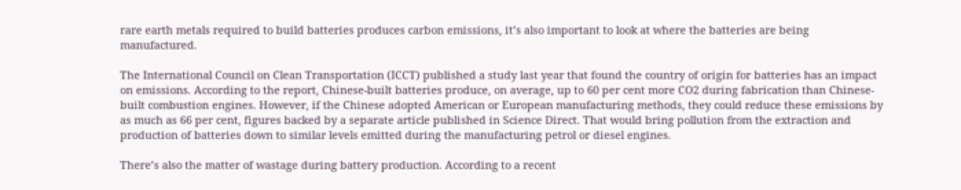rare earth metals required to build batteries produces carbon emissions, it’s also important to look at where the batteries are being manufactured.

The International Council on Clean Transportation (ICCT) published a study last year that found the country of origin for batteries has an impact on emissions. According to the report, Chinese-built batteries produce, on average, up to 60 per cent more CO2 during fabrication than Chinese-built combustion engines. However, if the Chinese adopted American or European manufacturing methods, they could reduce these emissions by as much as 66 per cent, figures backed by a separate article published in Science Direct. That would bring pollution from the extraction and production of batteries down to similar levels emitted during the manufacturing petrol or diesel engines.

There’s also the matter of wastage during battery production. According to a recent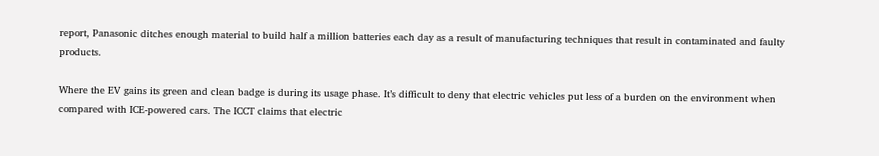report, Panasonic ditches enough material to build half a million batteries each day as a result of manufacturing techniques that result in contaminated and faulty products.

Where the EV gains its green and clean badge is during its usage phase. It’s difficult to deny that electric vehicles put less of a burden on the environment when compared with ICE-powered cars. The ICCT claims that electric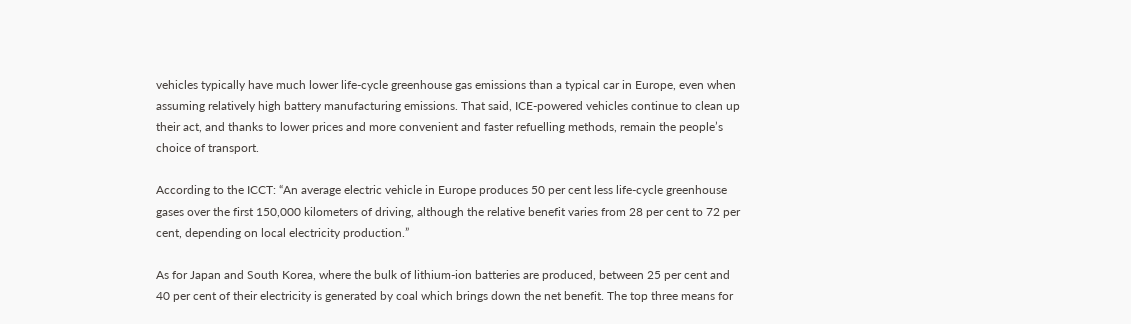vehicles typically have much lower life-cycle greenhouse gas emissions than a typical car in Europe, even when assuming relatively high battery manufacturing emissions. That said, ICE-powered vehicles continue to clean up their act, and thanks to lower prices and more convenient and faster refuelling methods, remain the people’s choice of transport.

According to the ICCT: “An average electric vehicle in Europe produces 50 per cent less life-cycle greenhouse gases over the first 150,000 kilometers of driving, although the relative benefit varies from 28 per cent to 72 per cent, depending on local electricity production.”

As for Japan and South Korea, where the bulk of lithium-ion batteries are produced, between 25 per cent and 40 per cent of their electricity is generated by coal which brings down the net benefit. The top three means for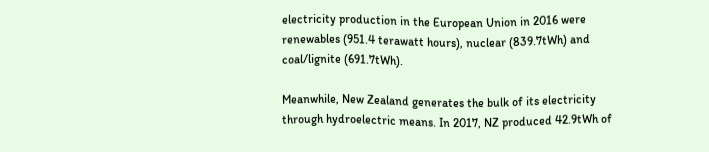electricity production in the European Union in 2016 were renewables (951.4 terawatt hours), nuclear (839.7tWh) and coal/lignite (691.7tWh).

Meanwhile, New Zealand generates the bulk of its electricity through hydroelectric means. In 2017, NZ produced 42.9tWh of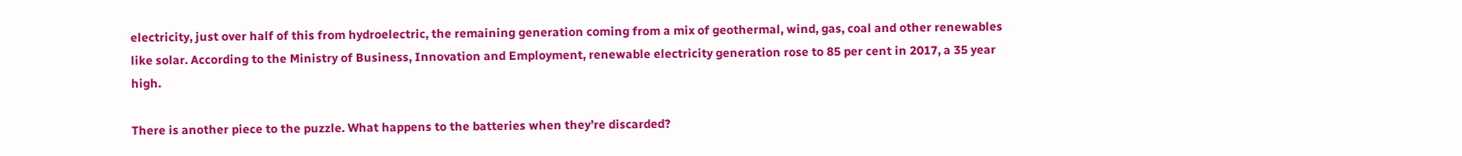electricity, just over half of this from hydroelectric, the remaining generation coming from a mix of geothermal, wind, gas, coal and other renewables like solar. According to the Ministry of Business, Innovation and Employment, renewable electricity generation rose to 85 per cent in 2017, a 35 year high.

There is another piece to the puzzle. What happens to the batteries when they’re discarded?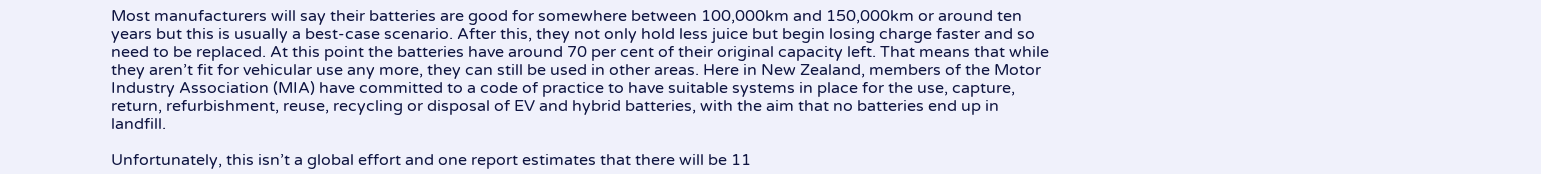Most manufacturers will say their batteries are good for somewhere between 100,000km and 150,000km or around ten years but this is usually a best-case scenario. After this, they not only hold less juice but begin losing charge faster and so need to be replaced. At this point the batteries have around 70 per cent of their original capacity left. That means that while they aren’t fit for vehicular use any more, they can still be used in other areas. Here in New Zealand, members of the Motor Industry Association (MIA) have committed to a code of practice to have suitable systems in place for the use, capture, return, refurbishment, reuse, recycling or disposal of EV and hybrid batteries, with the aim that no batteries end up in landfill.

Unfortunately, this isn’t a global effort and one report estimates that there will be 11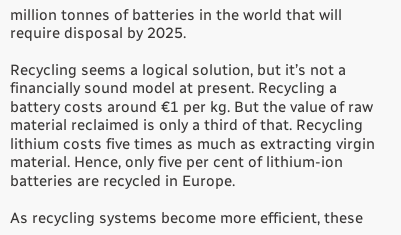million tonnes of batteries in the world that will require disposal by 2025.

Recycling seems a logical solution, but it’s not a financially sound model at present. Recycling a battery costs around €1 per kg. But the value of raw material reclaimed is only a third of that. Recycling lithium costs five times as much as extracting virgin material. Hence, only five per cent of lithium-ion batteries are recycled in Europe.

As recycling systems become more efficient, these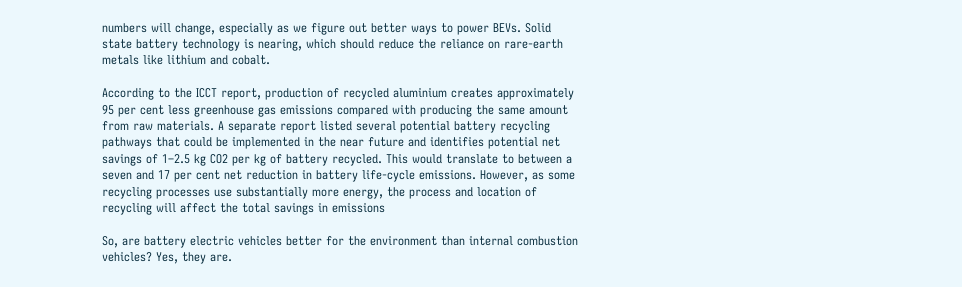numbers will change, especially as we figure out better ways to power BEVs. Solid state battery technology is nearing, which should reduce the reliance on rare-earth metals like lithium and cobalt.

According to the ICCT report, production of recycled aluminium creates approximately 95 per cent less greenhouse gas emissions compared with producing the same amount from raw materials. A separate report listed several potential battery recycling pathways that could be implemented in the near future and identifies potential net savings of 1–2.5 kg CO2 per kg of battery recycled. This would translate to between a seven and 17 per cent net reduction in battery life-cycle emissions. However, as some recycling processes use substantially more energy, the process and location of recycling will affect the total savings in emissions

So, are battery electric vehicles better for the environment than internal combustion vehicles? Yes, they are.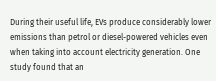During their useful life, EVs produce considerably lower emissions than petrol or diesel-powered vehicles even when taking into account electricity generation. One study found that an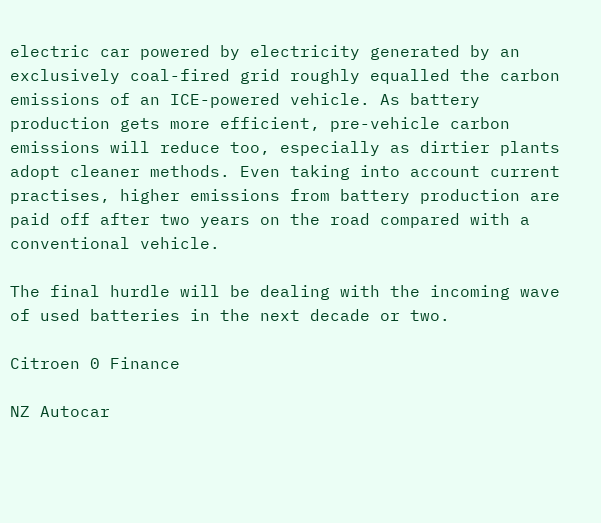electric car powered by electricity generated by an exclusively coal-fired grid roughly equalled the carbon emissions of an ICE-powered vehicle. As battery production gets more efficient, pre-vehicle carbon emissions will reduce too, especially as dirtier plants adopt cleaner methods. Even taking into account current practises, higher emissions from battery production are paid off after two years on the road compared with a conventional vehicle.

The final hurdle will be dealing with the incoming wave of used batteries in the next decade or two.

Citroen 0 Finance

NZ Autocar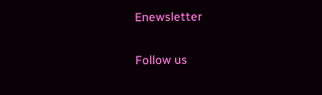Enewsletter

Follow us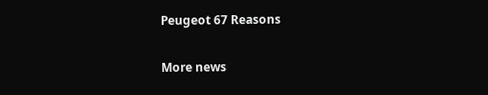Peugeot 67 Reasons

More news